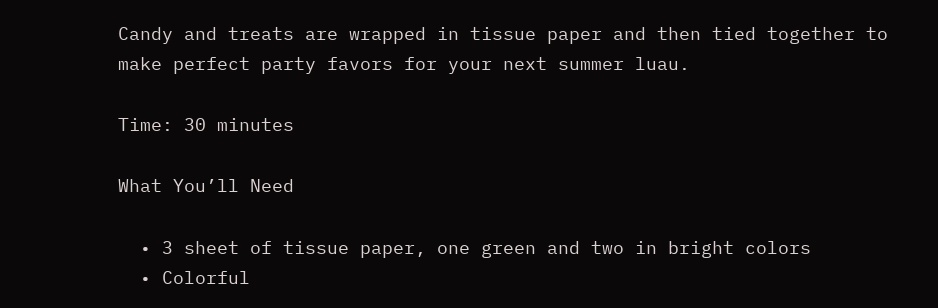Candy and treats are wrapped in tissue paper and then tied together to make perfect party favors for your next summer luau.

Time: 30 minutes

What You’ll Need

  • 3 sheet of tissue paper, one green and two in bright colors
  • Colorful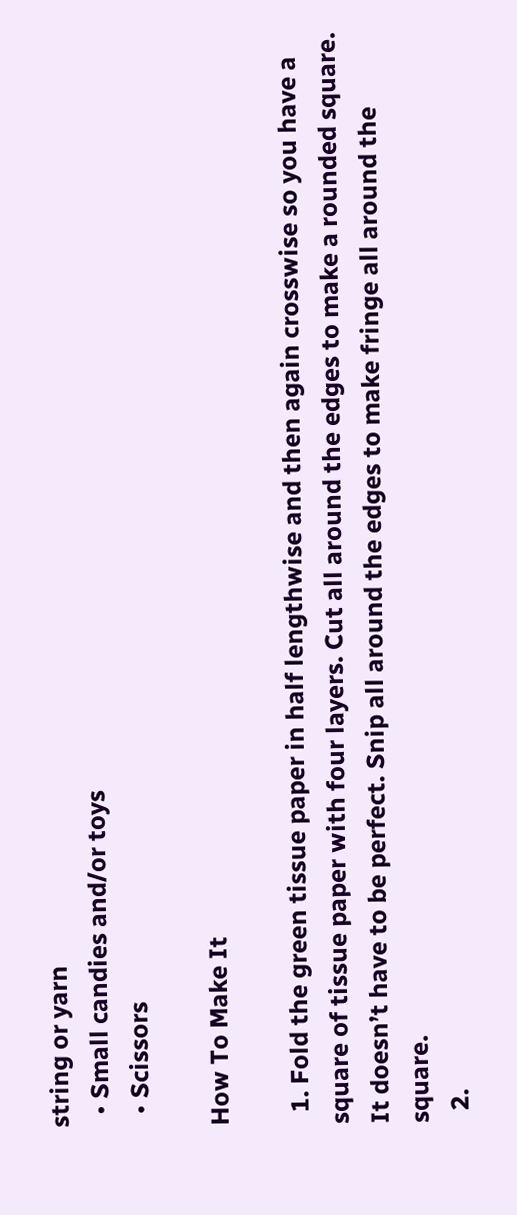string or yarn
  • Small candies and/or toys
  • Scissors

How To Make It

  1. Fold the green tissue paper in half lengthwise and then again crosswise so you have a square of tissue paper with four layers. Cut all around the edges to make a rounded square. It doesn’t have to be perfect. Snip all around the edges to make fringe all around the square.
  2.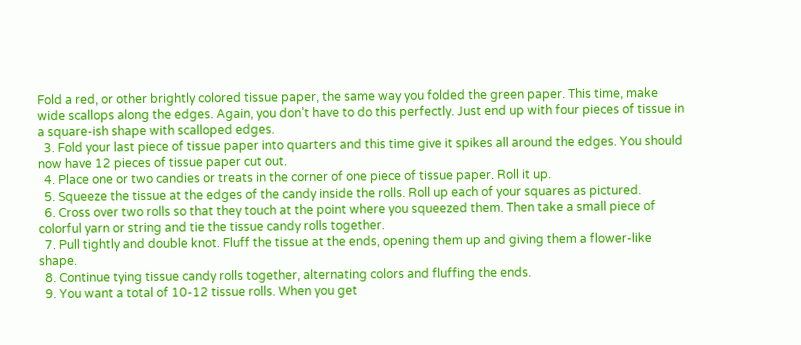Fold a red, or other brightly colored tissue paper, the same way you folded the green paper. This time, make wide scallops along the edges. Again, you don’t have to do this perfectly. Just end up with four pieces of tissue in a square-ish shape with scalloped edges.
  3. Fold your last piece of tissue paper into quarters and this time give it spikes all around the edges. You should now have 12 pieces of tissue paper cut out.
  4. Place one or two candies or treats in the corner of one piece of tissue paper. Roll it up.
  5. Squeeze the tissue at the edges of the candy inside the rolls. Roll up each of your squares as pictured.
  6. Cross over two rolls so that they touch at the point where you squeezed them. Then take a small piece of colorful yarn or string and tie the tissue candy rolls together.
  7. Pull tightly and double knot. Fluff the tissue at the ends, opening them up and giving them a flower-like shape.
  8. Continue tying tissue candy rolls together, alternating colors and fluffing the ends.
  9. You want a total of 10-12 tissue rolls. When you get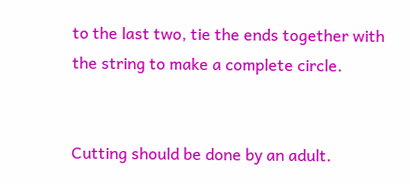to the last two, tie the ends together with the string to make a complete circle.


Cutting should be done by an adult.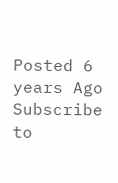Posted 6 years Ago
Subscribe to